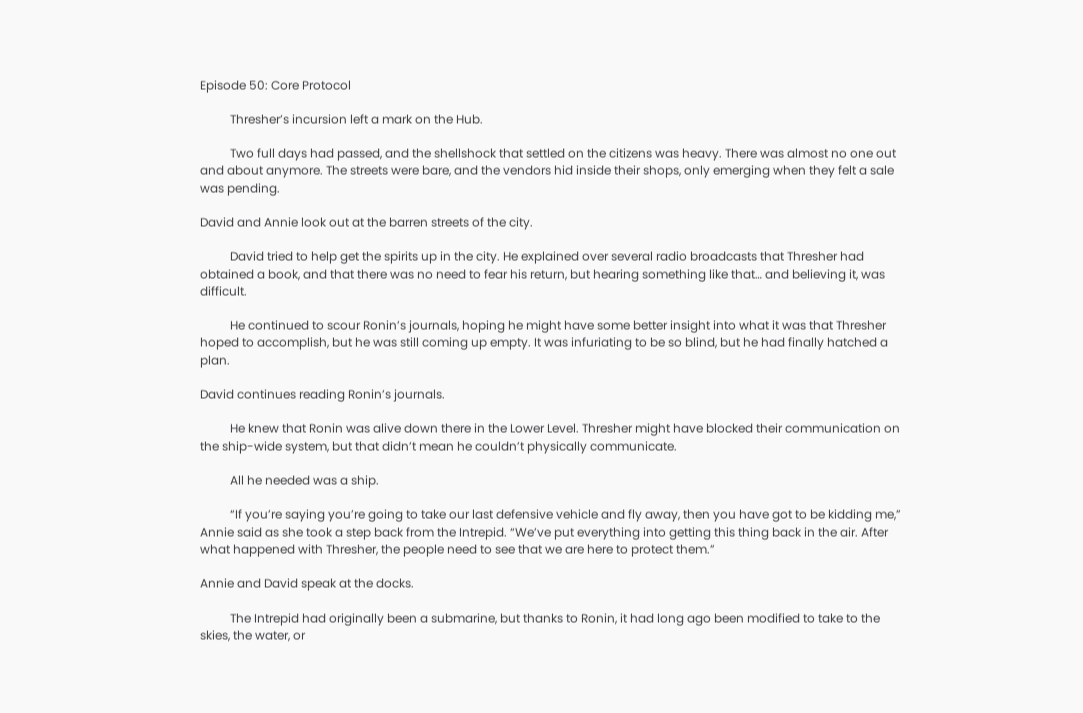Episode 50: Core Protocol

          Thresher’s incursion left a mark on the Hub.

          Two full days had passed, and the shellshock that settled on the citizens was heavy. There was almost no one out and about anymore. The streets were bare, and the vendors hid inside their shops, only emerging when they felt a sale was pending.

David and Annie look out at the barren streets of the city.

          David tried to help get the spirits up in the city. He explained over several radio broadcasts that Thresher had obtained a book, and that there was no need to fear his return, but hearing something like that… and believing it, was difficult.

          He continued to scour Ronin’s journals, hoping he might have some better insight into what it was that Thresher hoped to accomplish, but he was still coming up empty. It was infuriating to be so blind, but he had finally hatched a plan.

David continues reading Ronin’s journals.

          He knew that Ronin was alive down there in the Lower Level. Thresher might have blocked their communication on the ship-wide system, but that didn’t mean he couldn’t physically communicate.

          All he needed was a ship.

          “If you’re saying you’re going to take our last defensive vehicle and fly away, then you have got to be kidding me,” Annie said as she took a step back from the Intrepid. “We’ve put everything into getting this thing back in the air. After what happened with Thresher, the people need to see that we are here to protect them.”

Annie and David speak at the docks.

          The Intrepid had originally been a submarine, but thanks to Ronin, it had long ago been modified to take to the skies, the water, or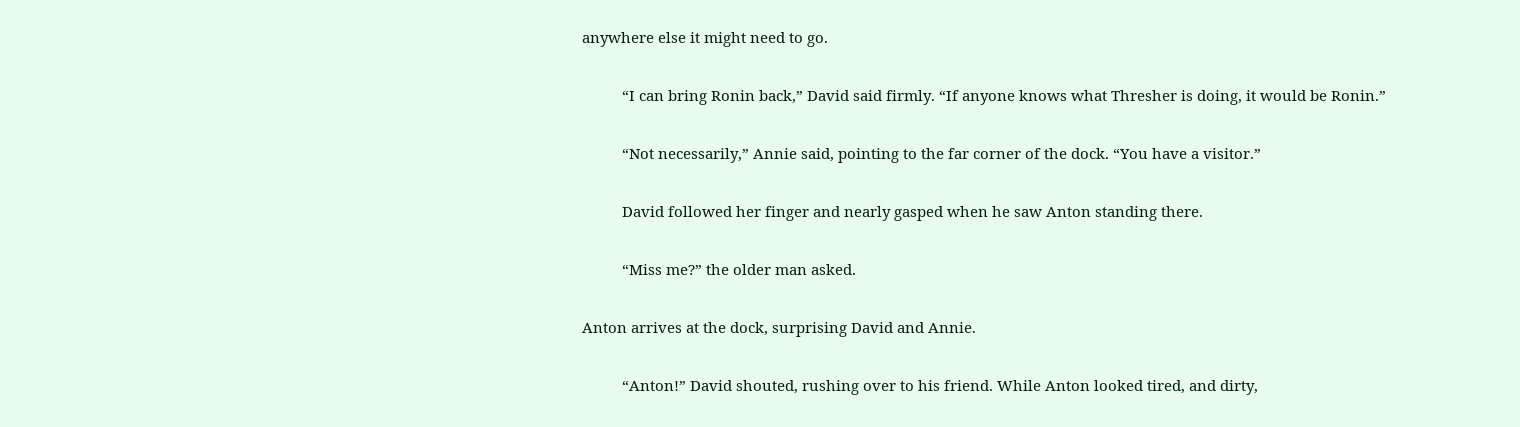anywhere else it might need to go.

          “I can bring Ronin back,” David said firmly. “If anyone knows what Thresher is doing, it would be Ronin.”

          “Not necessarily,” Annie said, pointing to the far corner of the dock. “You have a visitor.”

          David followed her finger and nearly gasped when he saw Anton standing there.

          “Miss me?” the older man asked.

Anton arrives at the dock, surprising David and Annie.

          “Anton!” David shouted, rushing over to his friend. While Anton looked tired, and dirty,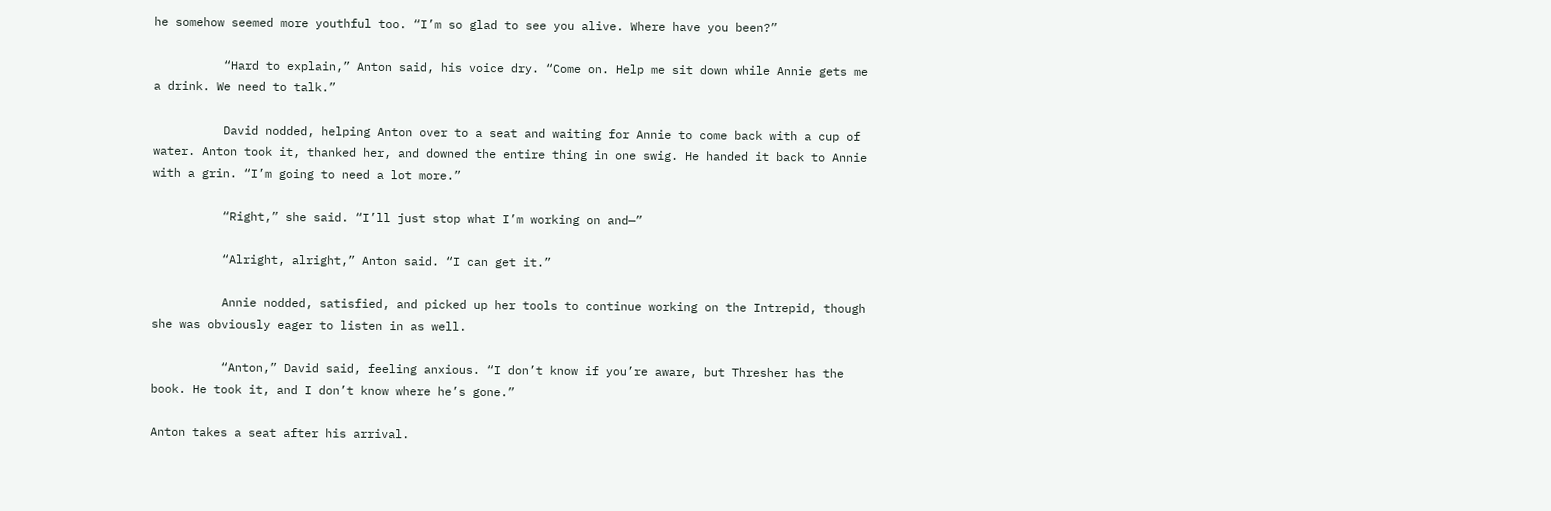he somehow seemed more youthful too. “I’m so glad to see you alive. Where have you been?”

          “Hard to explain,” Anton said, his voice dry. “Come on. Help me sit down while Annie gets me a drink. We need to talk.”

          David nodded, helping Anton over to a seat and waiting for Annie to come back with a cup of water. Anton took it, thanked her, and downed the entire thing in one swig. He handed it back to Annie with a grin. “I’m going to need a lot more.”

          “Right,” she said. “I’ll just stop what I’m working on and—”

          “Alright, alright,” Anton said. “I can get it.”

          Annie nodded, satisfied, and picked up her tools to continue working on the Intrepid, though she was obviously eager to listen in as well.

          “Anton,” David said, feeling anxious. “I don’t know if you’re aware, but Thresher has the book. He took it, and I don’t know where he’s gone.”

Anton takes a seat after his arrival.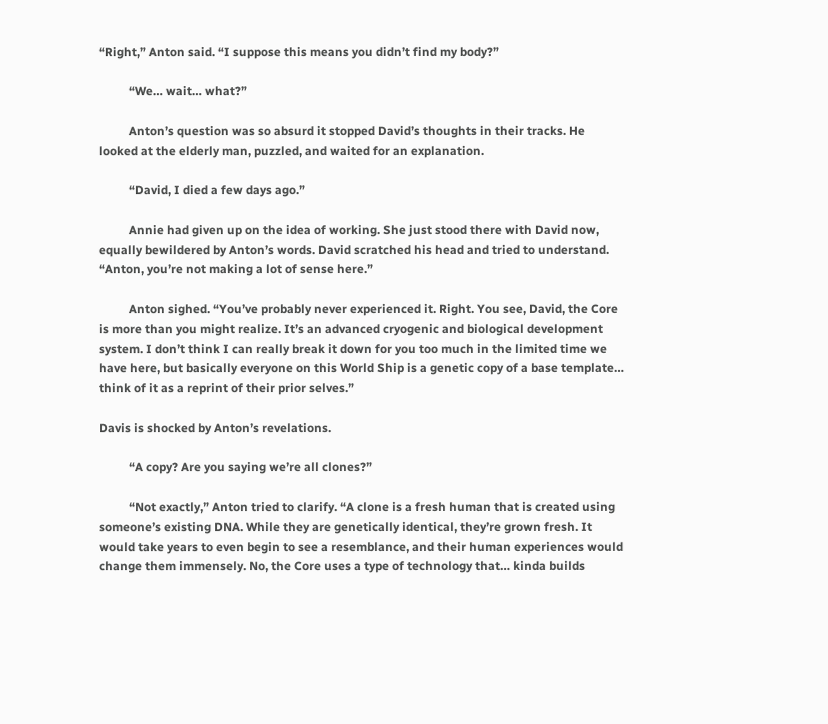“Right,” Anton said. “I suppose this means you didn’t find my body?”

          “We… wait… what?”

          Anton’s question was so absurd it stopped David’s thoughts in their tracks. He looked at the elderly man, puzzled, and waited for an explanation.

          “David, I died a few days ago.”

          Annie had given up on the idea of working. She just stood there with David now, equally bewildered by Anton’s words. David scratched his head and tried to understand. “Anton, you’re not making a lot of sense here.”

          Anton sighed. “You’ve probably never experienced it. Right. You see, David, the Core is more than you might realize. It’s an advanced cryogenic and biological development system. I don’t think I can really break it down for you too much in the limited time we have here, but basically everyone on this World Ship is a genetic copy of a base template… think of it as a reprint of their prior selves.”

Davis is shocked by Anton’s revelations.

          “A copy? Are you saying we’re all clones?”

          “Not exactly,” Anton tried to clarify. “A clone is a fresh human that is created using someone’s existing DNA. While they are genetically identical, they’re grown fresh. It would take years to even begin to see a resemblance, and their human experiences would change them immensely. No, the Core uses a type of technology that… kinda builds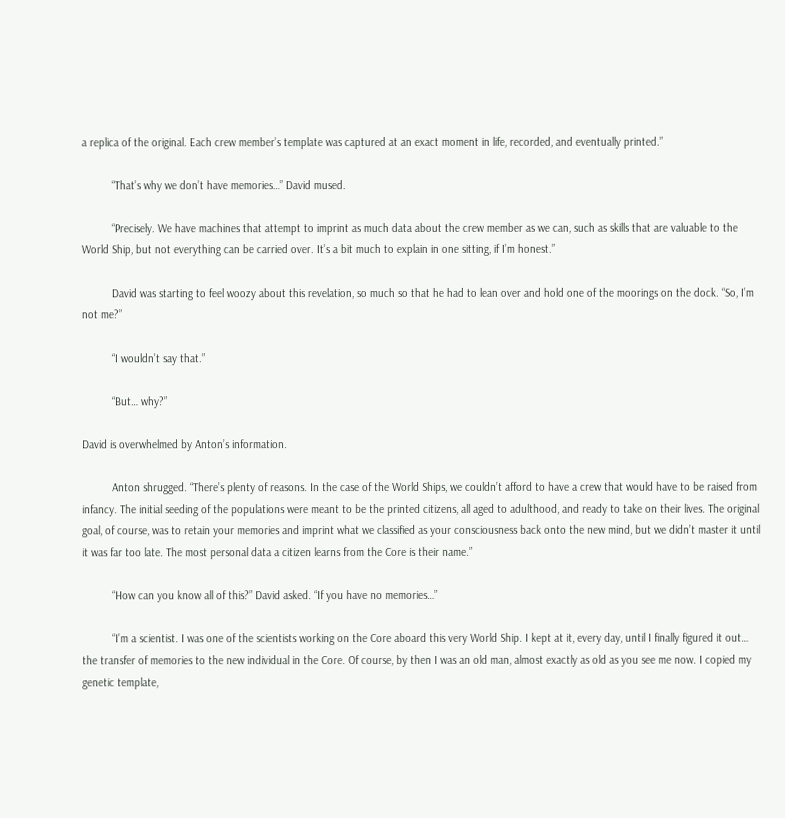a replica of the original. Each crew member’s template was captured at an exact moment in life, recorded, and eventually printed.”

          “That’s why we don’t have memories…” David mused.

          “Precisely. We have machines that attempt to imprint as much data about the crew member as we can, such as skills that are valuable to the World Ship, but not everything can be carried over. It’s a bit much to explain in one sitting, if I’m honest.”

          David was starting to feel woozy about this revelation, so much so that he had to lean over and hold one of the moorings on the dock. “So, I’m not me?”

          “I wouldn’t say that.”

          “But… why?”

David is overwhelmed by Anton’s information.

          Anton shrugged. “There’s plenty of reasons. In the case of the World Ships, we couldn’t afford to have a crew that would have to be raised from infancy. The initial seeding of the populations were meant to be the printed citizens, all aged to adulthood, and ready to take on their lives. The original goal, of course, was to retain your memories and imprint what we classified as your consciousness back onto the new mind, but we didn’t master it until it was far too late. The most personal data a citizen learns from the Core is their name.”

          “How can you know all of this?” David asked. “If you have no memories…”

          “I’m a scientist. I was one of the scientists working on the Core aboard this very World Ship. I kept at it, every day, until I finally figured it out… the transfer of memories to the new individual in the Core. Of course, by then I was an old man, almost exactly as old as you see me now. I copied my genetic template,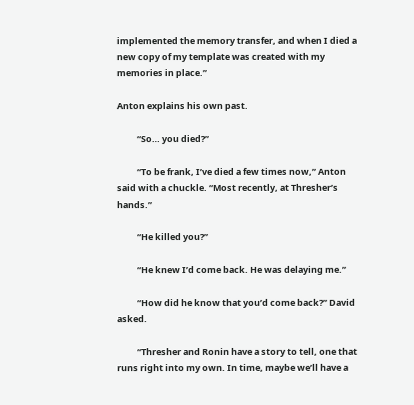implemented the memory transfer, and when I died a new copy of my template was created with my memories in place.”

Anton explains his own past.

          “So… you died?”

          “To be frank, I’ve died a few times now,” Anton said with a chuckle. “Most recently, at Thresher’s hands.”

          “He killed you?”

          “He knew I’d come back. He was delaying me.”

          “How did he know that you’d come back?” David asked.

          “Thresher and Ronin have a story to tell, one that runs right into my own. In time, maybe we’ll have a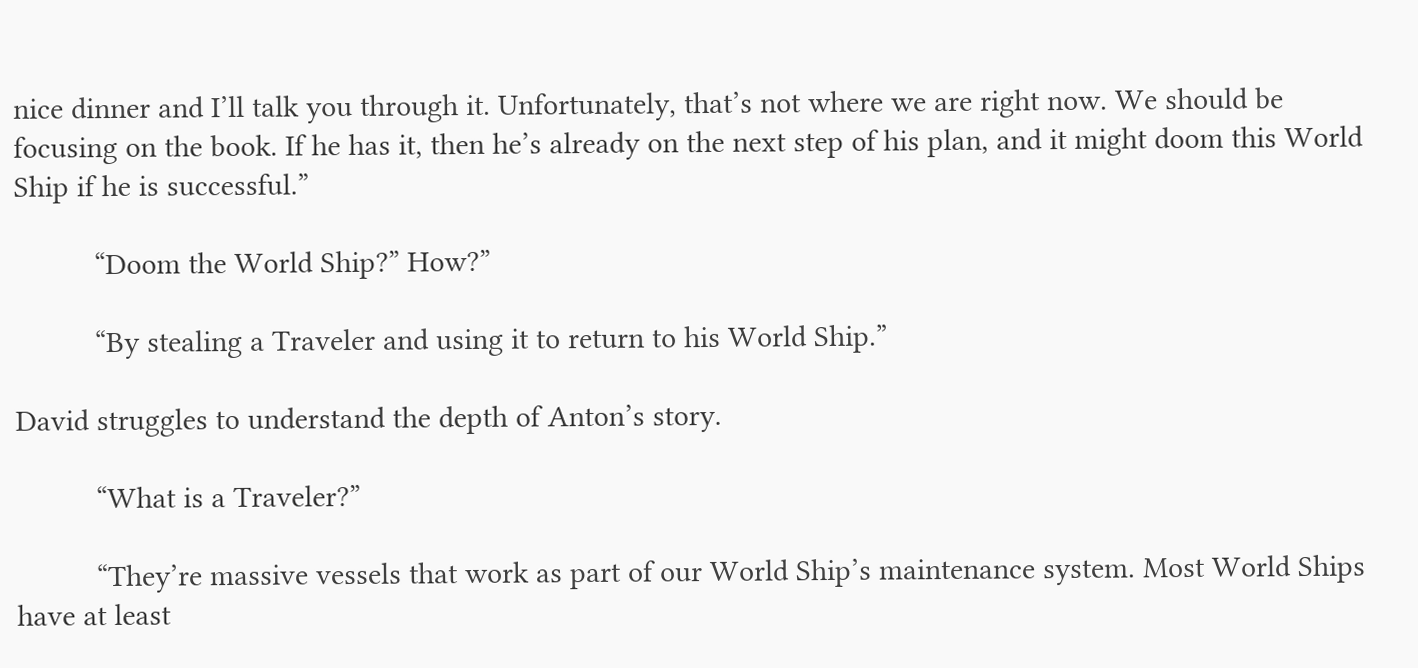nice dinner and I’ll talk you through it. Unfortunately, that’s not where we are right now. We should be focusing on the book. If he has it, then he’s already on the next step of his plan, and it might doom this World Ship if he is successful.”

          “Doom the World Ship?” How?”

          “By stealing a Traveler and using it to return to his World Ship.”

David struggles to understand the depth of Anton’s story.

          “What is a Traveler?”

          “They’re massive vessels that work as part of our World Ship’s maintenance system. Most World Ships have at least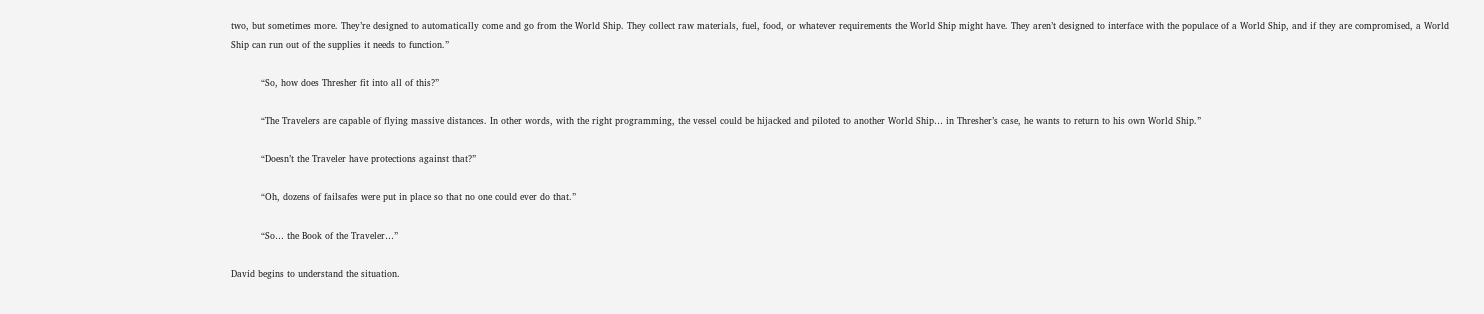two, but sometimes more. They’re designed to automatically come and go from the World Ship. They collect raw materials, fuel, food, or whatever requirements the World Ship might have. They aren’t designed to interface with the populace of a World Ship, and if they are compromised, a World Ship can run out of the supplies it needs to function.”

          “So, how does Thresher fit into all of this?”

          “The Travelers are capable of flying massive distances. In other words, with the right programming, the vessel could be hijacked and piloted to another World Ship… in Thresher’s case, he wants to return to his own World Ship.”

          “Doesn’t the Traveler have protections against that?”

          “Oh, dozens of failsafes were put in place so that no one could ever do that.”

          “So… the Book of the Traveler…”

David begins to understand the situation.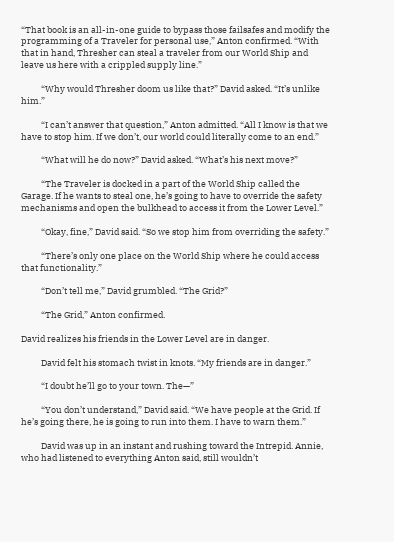“That book is an all-in-one guide to bypass those failsafes and modify the programming of a Traveler for personal use,” Anton confirmed. “With that in hand, Thresher can steal a traveler from our World Ship and leave us here with a crippled supply line.”

          “Why would Thresher doom us like that?” David asked. “It’s unlike him.”

          “I can’t answer that question,” Anton admitted. “All I know is that we have to stop him. If we don’t, our world could literally come to an end.”

          “What will he do now?” David asked. “What’s his next move?”

          “The Traveler is docked in a part of the World Ship called the Garage. If he wants to steal one, he’s going to have to override the safety mechanisms and open the bulkhead to access it from the Lower Level.”

          “Okay, fine,” David said. “So we stop him from overriding the safety.”

          “There’s only one place on the World Ship where he could access that functionality.”

          “Don’t tell me,” David grumbled. “The Grid?”

          “The Grid,” Anton confirmed.

David realizes his friends in the Lower Level are in danger.

          David felt his stomach twist in knots. “My friends are in danger.”

          “I doubt he’ll go to your town. The—”

          “You don’t understand,” David said. “We have people at the Grid. If he’s going there, he is going to run into them. I have to warn them.”

          David was up in an instant and rushing toward the Intrepid. Annie, who had listened to everything Anton said, still wouldn’t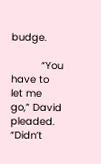budge.

          “You have to let me go,” David pleaded. “Didn’t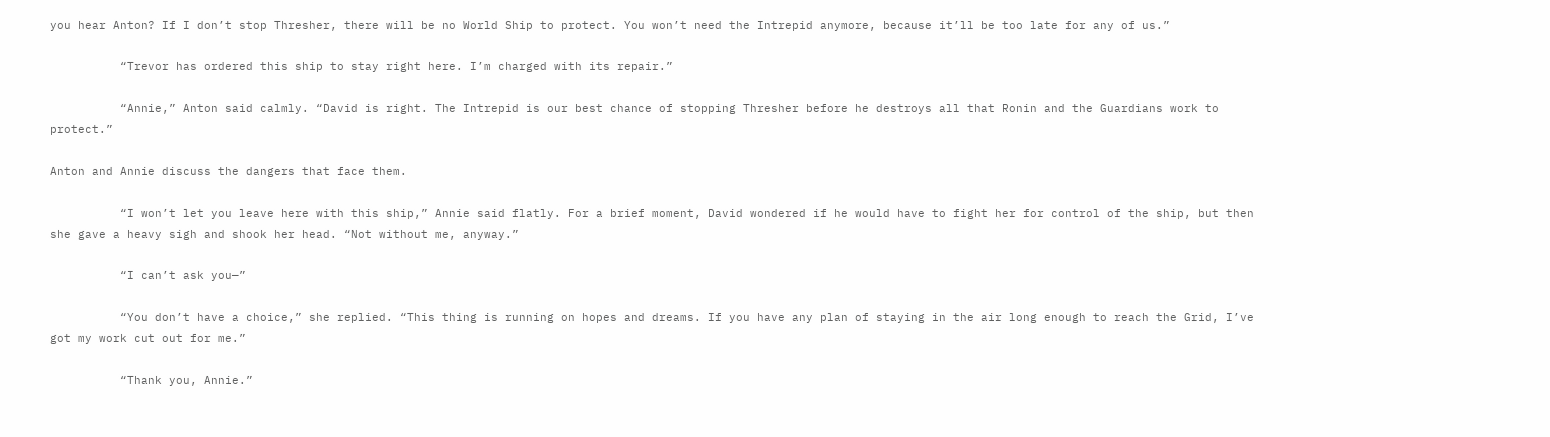you hear Anton? If I don’t stop Thresher, there will be no World Ship to protect. You won’t need the Intrepid anymore, because it’ll be too late for any of us.”

          “Trevor has ordered this ship to stay right here. I’m charged with its repair.”

          “Annie,” Anton said calmly. “David is right. The Intrepid is our best chance of stopping Thresher before he destroys all that Ronin and the Guardians work to protect.”

Anton and Annie discuss the dangers that face them.

          “I won’t let you leave here with this ship,” Annie said flatly. For a brief moment, David wondered if he would have to fight her for control of the ship, but then she gave a heavy sigh and shook her head. “Not without me, anyway.”

          “I can’t ask you—”

          “You don’t have a choice,” she replied. “This thing is running on hopes and dreams. If you have any plan of staying in the air long enough to reach the Grid, I’ve got my work cut out for me.”

          “Thank you, Annie.”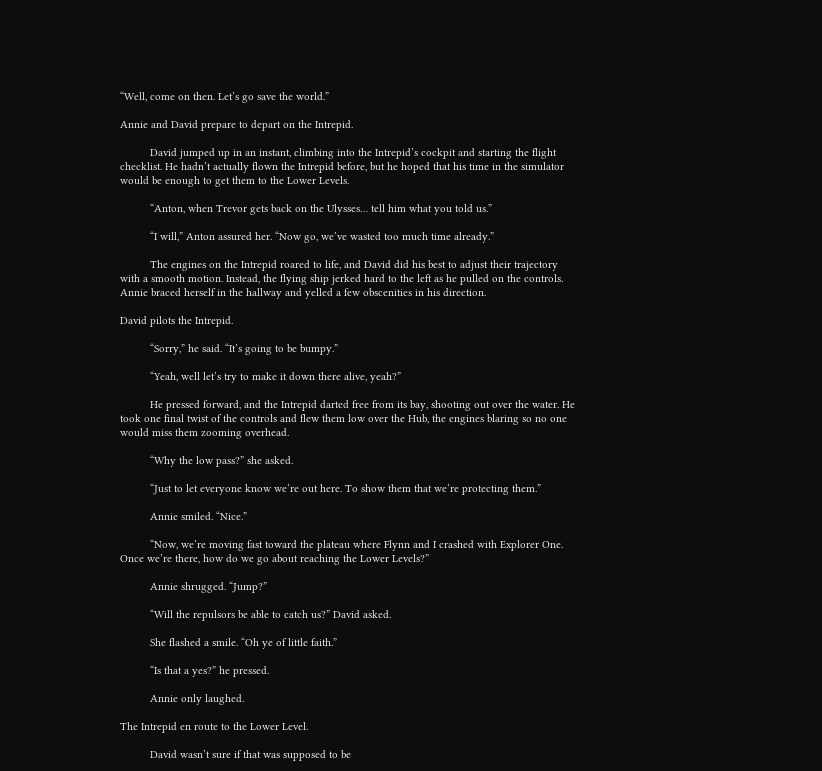“Well, come on then. Let’s go save the world.”

Annie and David prepare to depart on the Intrepid.

          David jumped up in an instant, climbing into the Intrepid’s cockpit and starting the flight checklist. He hadn’t actually flown the Intrepid before, but he hoped that his time in the simulator would be enough to get them to the Lower Levels.

          “Anton, when Trevor gets back on the Ulysses… tell him what you told us.”

          “I will,” Anton assured her. “Now go, we’ve wasted too much time already.”

          The engines on the Intrepid roared to life, and David did his best to adjust their trajectory with a smooth motion. Instead, the flying ship jerked hard to the left as he pulled on the controls. Annie braced herself in the hallway and yelled a few obscenities in his direction.

David pilots the Intrepid.

          “Sorry,” he said. “It’s going to be bumpy.”

          “Yeah, well let’s try to make it down there alive, yeah?”

          He pressed forward, and the Intrepid darted free from its bay, shooting out over the water. He took one final twist of the controls and flew them low over the Hub, the engines blaring so no one would miss them zooming overhead.

          “Why the low pass?” she asked.

          “Just to let everyone know we’re out here. To show them that we’re protecting them.”

          Annie smiled. “Nice.”

          “Now, we’re moving fast toward the plateau where Flynn and I crashed with Explorer One. Once we’re there, how do we go about reaching the Lower Levels?”

          Annie shrugged. “Jump?”

          “Will the repulsors be able to catch us?” David asked.

          She flashed a smile. “Oh ye of little faith.”

          “Is that a yes?” he pressed.

          Annie only laughed.

The Intrepid en route to the Lower Level.

          David wasn’t sure if that was supposed to be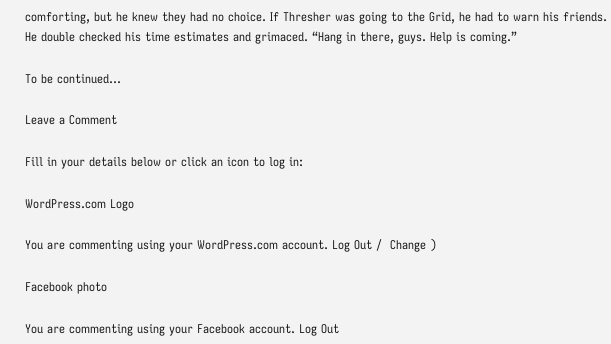comforting, but he knew they had no choice. If Thresher was going to the Grid, he had to warn his friends. He double checked his time estimates and grimaced. “Hang in there, guys. Help is coming.”

To be continued…

Leave a Comment

Fill in your details below or click an icon to log in:

WordPress.com Logo

You are commenting using your WordPress.com account. Log Out /  Change )

Facebook photo

You are commenting using your Facebook account. Log Out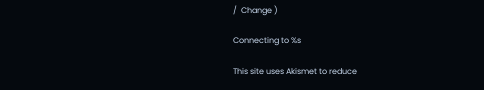/  Change )

Connecting to %s

This site uses Akismet to reduce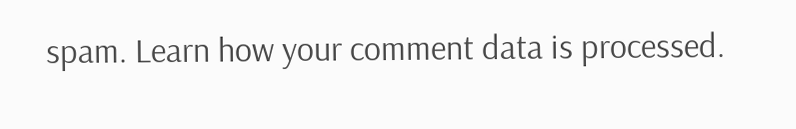spam. Learn how your comment data is processed.